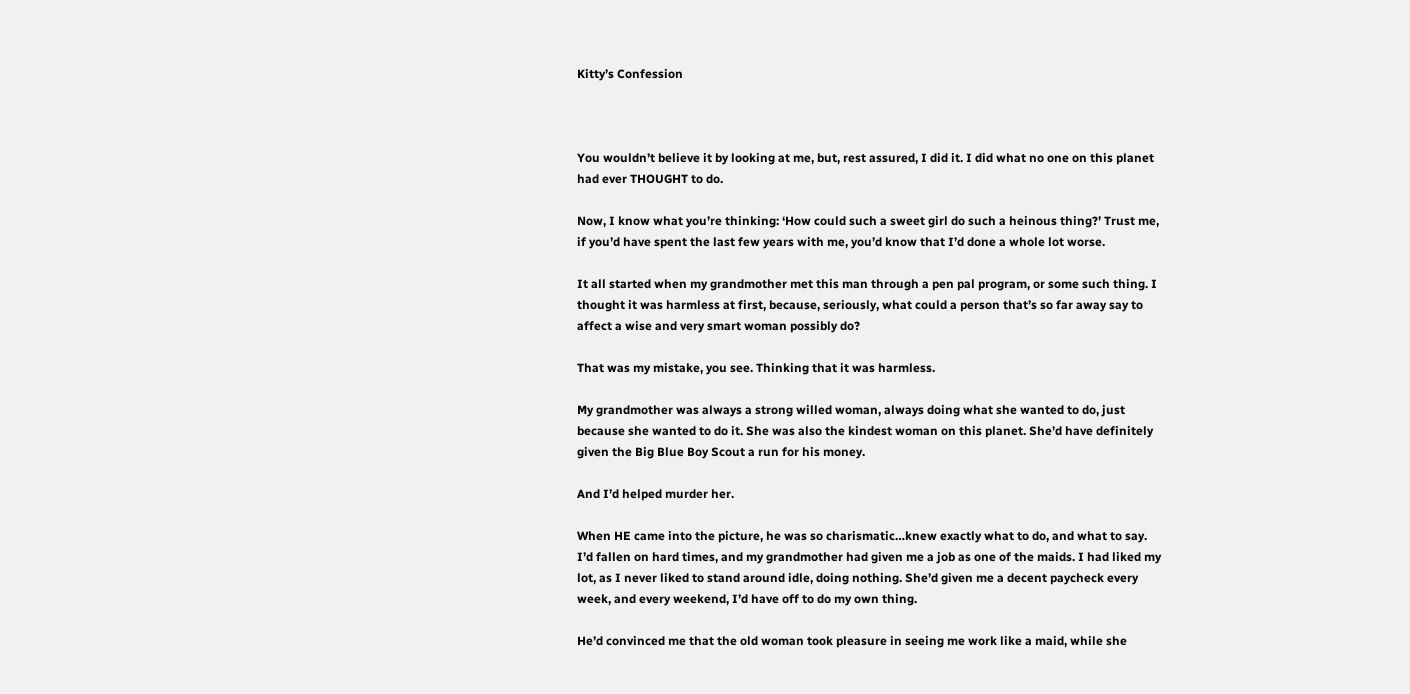Kitty’s Confession



You wouldn’t believe it by looking at me, but, rest assured, I did it. I did what no one on this planet had ever THOUGHT to do.

Now, I know what you’re thinking: ‘How could such a sweet girl do such a heinous thing?’ Trust me, if you’d have spent the last few years with me, you’d know that I’d done a whole lot worse.

It all started when my grandmother met this man through a pen pal program, or some such thing. I thought it was harmless at first, because, seriously, what could a person that’s so far away say to affect a wise and very smart woman possibly do?

That was my mistake, you see. Thinking that it was harmless.

My grandmother was always a strong willed woman, always doing what she wanted to do, just because she wanted to do it. She was also the kindest woman on this planet. She’d have definitely given the Big Blue Boy Scout a run for his money.

And I’d helped murder her.

When HE came into the picture, he was so charismatic…knew exactly what to do, and what to say. I’d fallen on hard times, and my grandmother had given me a job as one of the maids. I had liked my lot, as I never liked to stand around idle, doing nothing. She’d given me a decent paycheck every week, and every weekend, I’d have off to do my own thing.

He’d convinced me that the old woman took pleasure in seeing me work like a maid, while she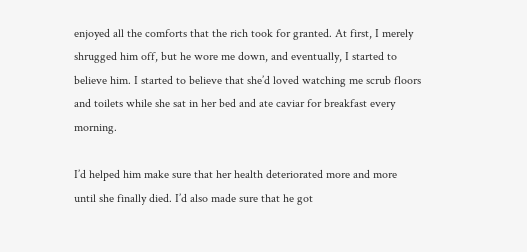enjoyed all the comforts that the rich took for granted. At first, I merely shrugged him off, but he wore me down, and eventually, I started to believe him. I started to believe that she’d loved watching me scrub floors and toilets while she sat in her bed and ate caviar for breakfast every morning.

I’d helped him make sure that her health deteriorated more and more until she finally died. I’d also made sure that he got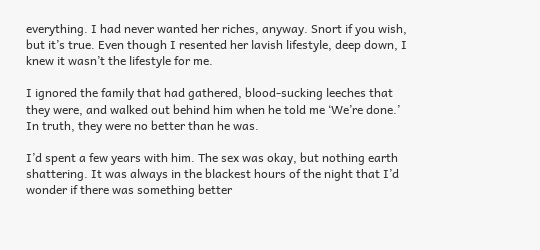everything. I had never wanted her riches, anyway. Snort if you wish, but it’s true. Even though I resented her lavish lifestyle, deep down, I knew it wasn’t the lifestyle for me.

I ignored the family that had gathered, blood-sucking leeches that they were, and walked out behind him when he told me ‘We’re done.’ In truth, they were no better than he was.

I’d spent a few years with him. The sex was okay, but nothing earth shattering. It was always in the blackest hours of the night that I’d wonder if there was something better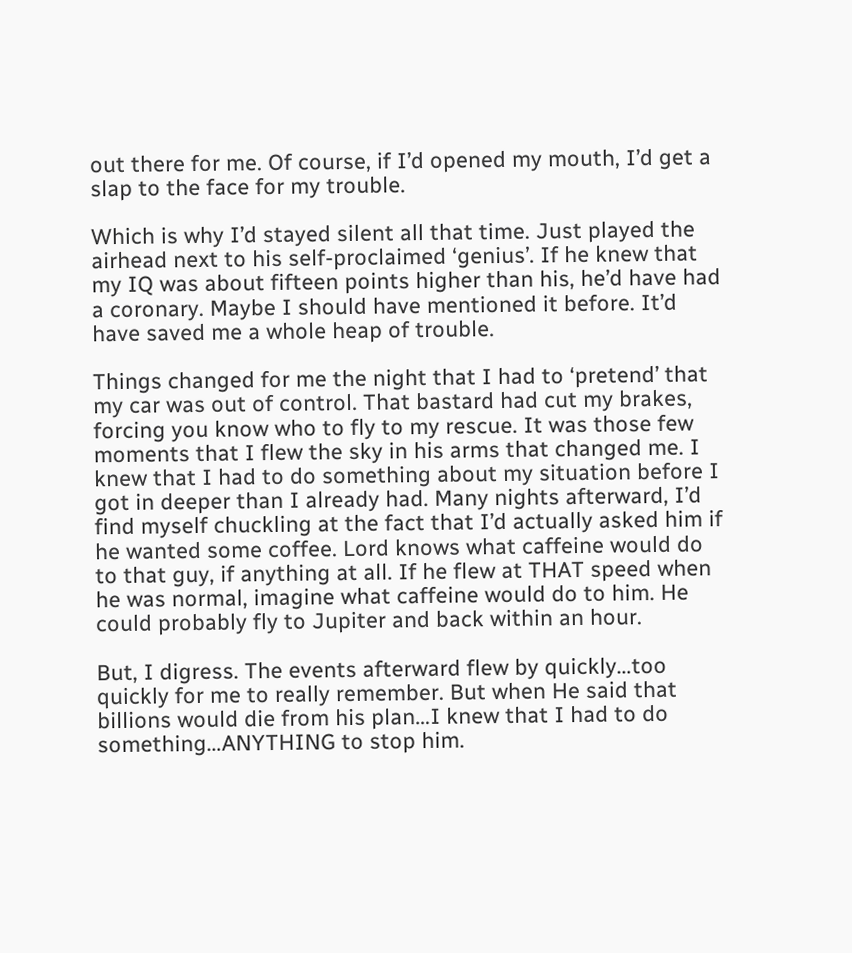out there for me. Of course, if I’d opened my mouth, I’d get a slap to the face for my trouble.

Which is why I’d stayed silent all that time. Just played the airhead next to his self-proclaimed ‘genius’. If he knew that my IQ was about fifteen points higher than his, he’d have had a coronary. Maybe I should have mentioned it before. It’d have saved me a whole heap of trouble.

Things changed for me the night that I had to ‘pretend’ that my car was out of control. That bastard had cut my brakes, forcing you know who to fly to my rescue. It was those few moments that I flew the sky in his arms that changed me. I knew that I had to do something about my situation before I got in deeper than I already had. Many nights afterward, I’d find myself chuckling at the fact that I’d actually asked him if he wanted some coffee. Lord knows what caffeine would do to that guy, if anything at all. If he flew at THAT speed when he was normal, imagine what caffeine would do to him. He could probably fly to Jupiter and back within an hour.

But, I digress. The events afterward flew by quickly…too quickly for me to really remember. But when He said that billions would die from his plan…I knew that I had to do something…ANYTHING to stop him.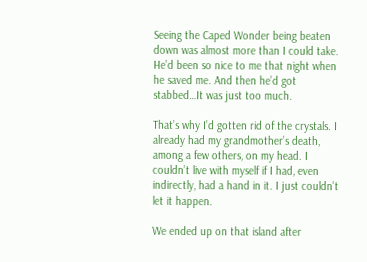Seeing the Caped Wonder being beaten down was almost more than I could take. He’d been so nice to me that night when he saved me. And then he’d got stabbed…It was just too much.

That’s why I’d gotten rid of the crystals. I already had my grandmother’s death, among a few others, on my head. I couldn’t live with myself if I had, even indirectly, had a hand in it. I just couldn’t let it happen.

We ended up on that island after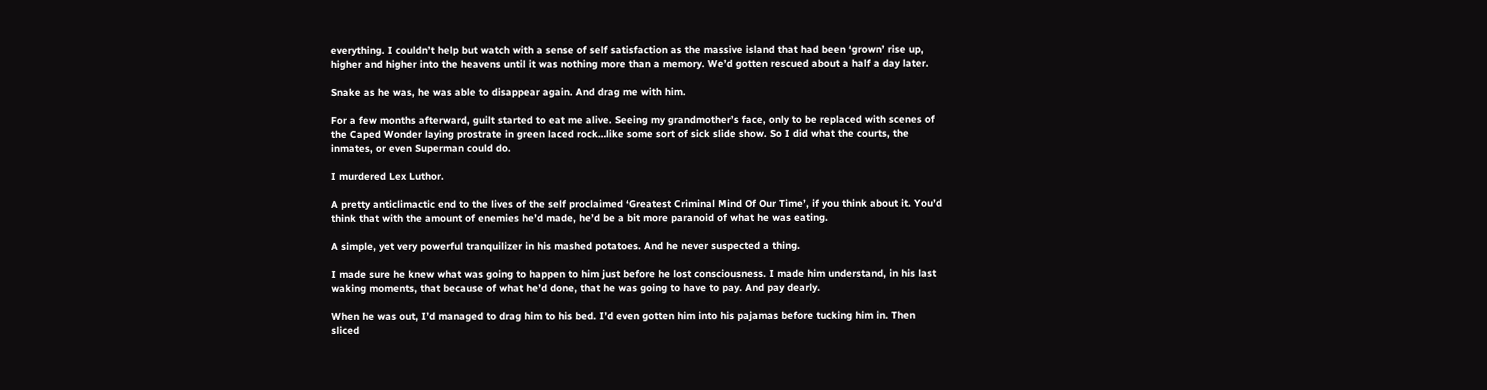everything. I couldn’t help but watch with a sense of self satisfaction as the massive island that had been ‘grown’ rise up, higher and higher into the heavens until it was nothing more than a memory. We’d gotten rescued about a half a day later.

Snake as he was, he was able to disappear again. And drag me with him.

For a few months afterward, guilt started to eat me alive. Seeing my grandmother’s face, only to be replaced with scenes of the Caped Wonder laying prostrate in green laced rock…like some sort of sick slide show. So I did what the courts, the inmates, or even Superman could do.

I murdered Lex Luthor.

A pretty anticlimactic end to the lives of the self proclaimed ‘Greatest Criminal Mind Of Our Time’, if you think about it. You’d think that with the amount of enemies he’d made, he’d be a bit more paranoid of what he was eating.

A simple, yet very powerful tranquilizer in his mashed potatoes. And he never suspected a thing.

I made sure he knew what was going to happen to him just before he lost consciousness. I made him understand, in his last waking moments, that because of what he’d done, that he was going to have to pay. And pay dearly.

When he was out, I’d managed to drag him to his bed. I’d even gotten him into his pajamas before tucking him in. Then sliced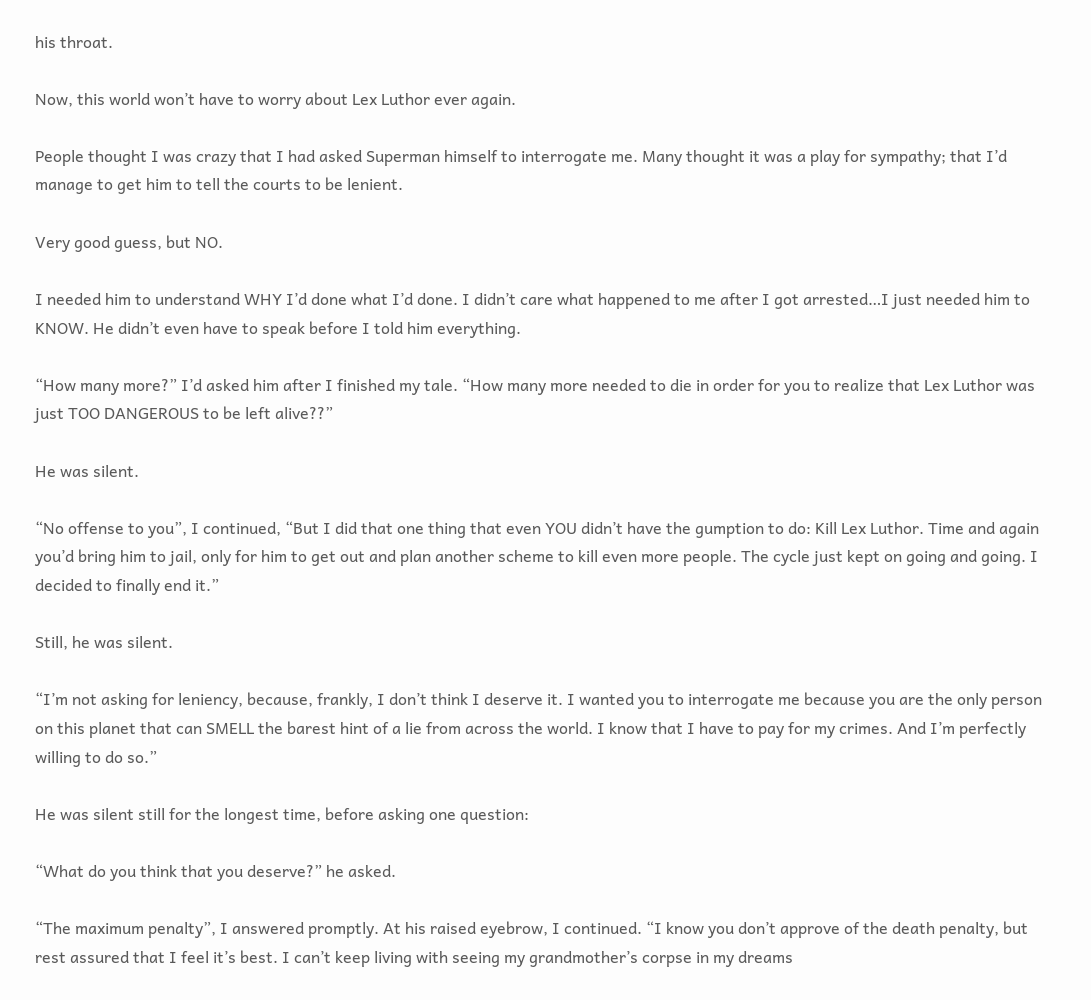his throat.

Now, this world won’t have to worry about Lex Luthor ever again.

People thought I was crazy that I had asked Superman himself to interrogate me. Many thought it was a play for sympathy; that I’d manage to get him to tell the courts to be lenient.

Very good guess, but NO.

I needed him to understand WHY I’d done what I’d done. I didn’t care what happened to me after I got arrested…I just needed him to KNOW. He didn’t even have to speak before I told him everything.

“How many more?” I’d asked him after I finished my tale. “How many more needed to die in order for you to realize that Lex Luthor was just TOO DANGEROUS to be left alive??”

He was silent.

“No offense to you”, I continued, “But I did that one thing that even YOU didn’t have the gumption to do: Kill Lex Luthor. Time and again you’d bring him to jail, only for him to get out and plan another scheme to kill even more people. The cycle just kept on going and going. I decided to finally end it.”

Still, he was silent.

“I’m not asking for leniency, because, frankly, I don’t think I deserve it. I wanted you to interrogate me because you are the only person on this planet that can SMELL the barest hint of a lie from across the world. I know that I have to pay for my crimes. And I’m perfectly willing to do so.”

He was silent still for the longest time, before asking one question:

“What do you think that you deserve?” he asked.

“The maximum penalty”, I answered promptly. At his raised eyebrow, I continued. “I know you don’t approve of the death penalty, but rest assured that I feel it’s best. I can’t keep living with seeing my grandmother’s corpse in my dreams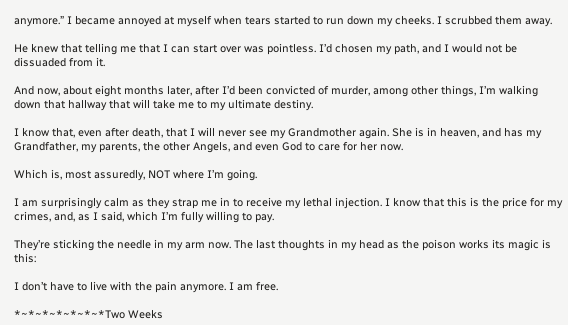anymore.” I became annoyed at myself when tears started to run down my cheeks. I scrubbed them away.

He knew that telling me that I can start over was pointless. I’d chosen my path, and I would not be dissuaded from it.

And now, about eight months later, after I’d been convicted of murder, among other things, I’m walking down that hallway that will take me to my ultimate destiny.

I know that, even after death, that I will never see my Grandmother again. She is in heaven, and has my Grandfather, my parents, the other Angels, and even God to care for her now.

Which is, most assuredly, NOT where I’m going.

I am surprisingly calm as they strap me in to receive my lethal injection. I know that this is the price for my crimes, and, as I said, which I’m fully willing to pay.

They’re sticking the needle in my arm now. The last thoughts in my head as the poison works its magic is this:

I don’t have to live with the pain anymore. I am free.

*~*~*~*~*~*~*Two Weeks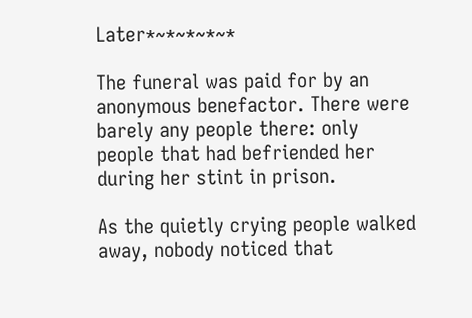Later*~*~*~*~*

The funeral was paid for by an anonymous benefactor. There were barely any people there: only people that had befriended her during her stint in prison.

As the quietly crying people walked away, nobody noticed that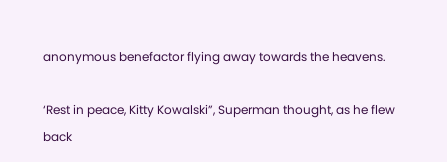anonymous benefactor flying away towards the heavens.

‘Rest in peace, Kitty Kowalski”, Superman thought, as he flew back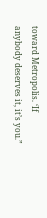toward Metropolis. ‘If anybody deserves it, it’s you.”